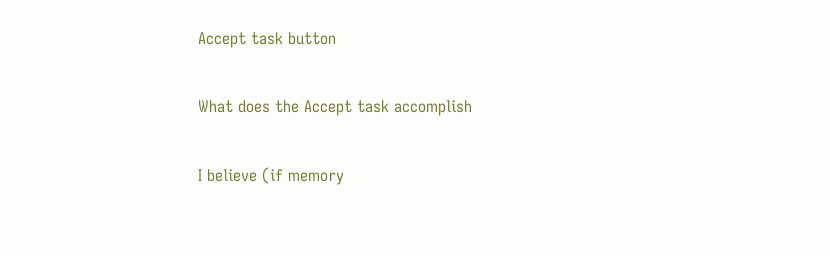Accept task button

What does the Accept task accomplish

I believe (if memory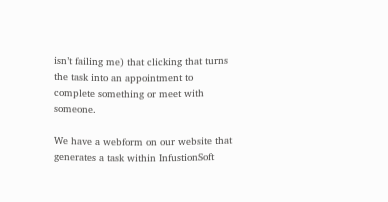isn’t failing me) that clicking that turns the task into an appointment to complete something or meet with someone.

We have a webform on our website that generates a task within InfustionSoft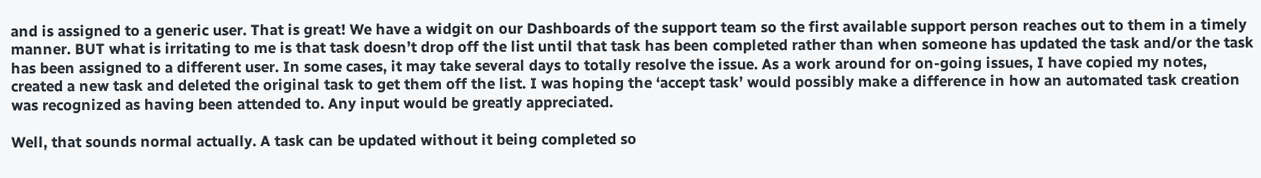and is assigned to a generic user. That is great! We have a widgit on our Dashboards of the support team so the first available support person reaches out to them in a timely manner. BUT what is irritating to me is that task doesn’t drop off the list until that task has been completed rather than when someone has updated the task and/or the task has been assigned to a different user. In some cases, it may take several days to totally resolve the issue. As a work around for on-going issues, I have copied my notes, created a new task and deleted the original task to get them off the list. I was hoping the ‘accept task’ would possibly make a difference in how an automated task creation was recognized as having been attended to. Any input would be greatly appreciated.

Well, that sounds normal actually. A task can be updated without it being completed so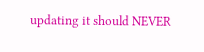updating it should NEVER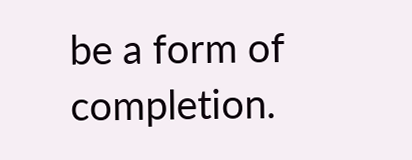be a form of completion.